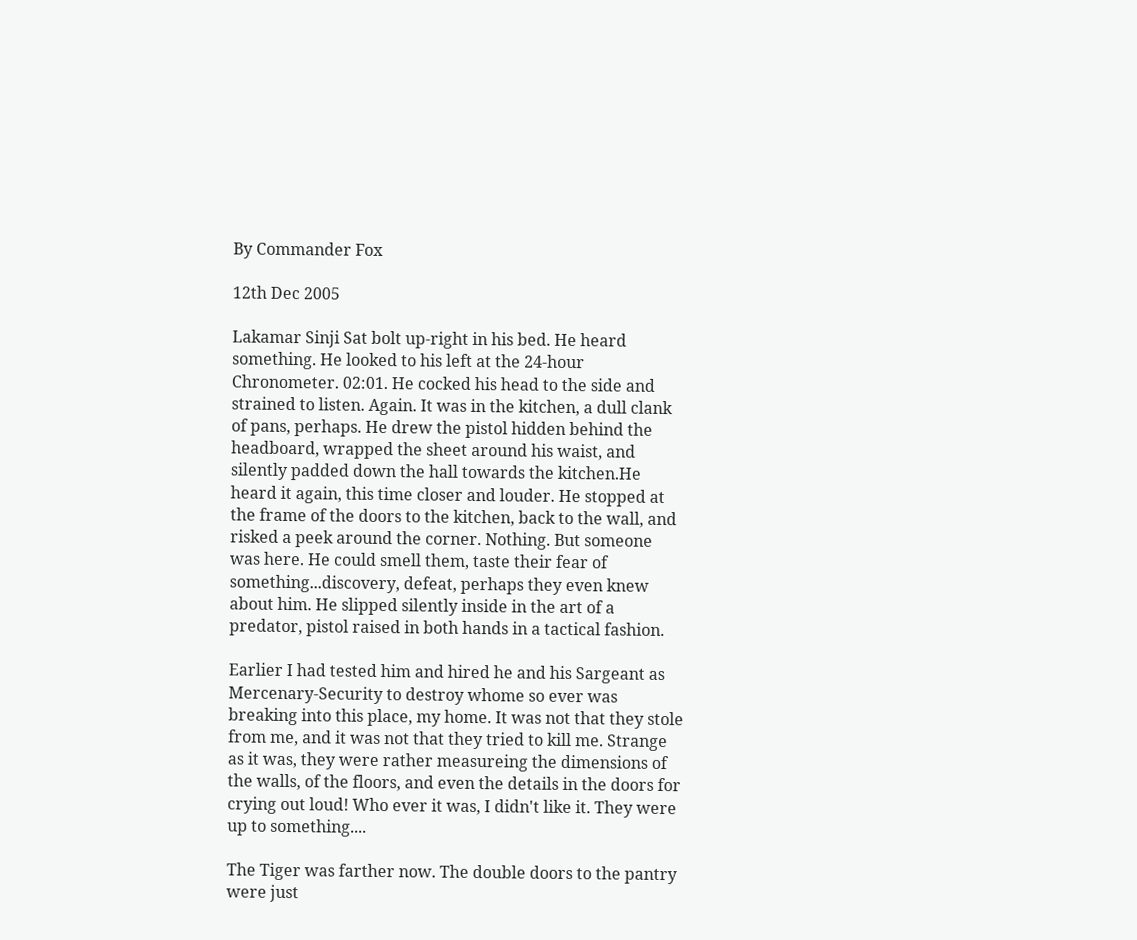By Commander Fox

12th Dec 2005

Lakamar Sinji Sat bolt up-right in his bed. He heard something. He looked to his left at the 24-hour Chronometer. 02:01. He cocked his head to the side and strained to listen. Again. It was in the kitchen, a dull clank of pans, perhaps. He drew the pistol hidden behind the headboard, wrapped the sheet around his waist, and silently padded down the hall towards the kitchen.He heard it again, this time closer and louder. He stopped at the frame of the doors to the kitchen, back to the wall, and risked a peek around the corner. Nothing. But someone was here. He could smell them, taste their fear of something...discovery, defeat, perhaps they even knew about him. He slipped silently inside in the art of a predator, pistol raised in both hands in a tactical fashion.

Earlier I had tested him and hired he and his Sargeant as Mercenary-Security to destroy whome so ever was breaking into this place, my home. It was not that they stole from me, and it was not that they tried to kill me. Strange as it was, they were rather measureing the dimensions of the walls, of the floors, and even the details in the doors for crying out loud! Who ever it was, I didn't like it. They were up to something....

The Tiger was farther now. The double doors to the pantry were just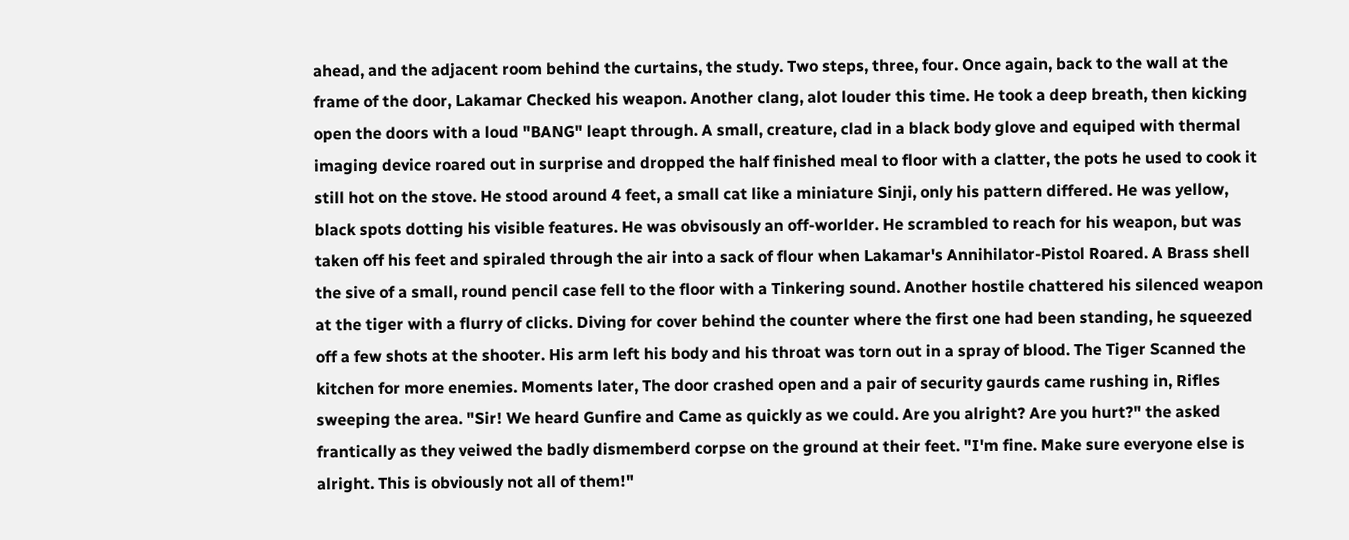ahead, and the adjacent room behind the curtains, the study. Two steps, three, four. Once again, back to the wall at the frame of the door, Lakamar Checked his weapon. Another clang, alot louder this time. He took a deep breath, then kicking open the doors with a loud "BANG" leapt through. A small, creature, clad in a black body glove and equiped with thermal imaging device roared out in surprise and dropped the half finished meal to floor with a clatter, the pots he used to cook it still hot on the stove. He stood around 4 feet, a small cat like a miniature Sinji, only his pattern differed. He was yellow, black spots dotting his visible features. He was obvisously an off-worlder. He scrambled to reach for his weapon, but was taken off his feet and spiraled through the air into a sack of flour when Lakamar's Annihilator-Pistol Roared. A Brass shell the sive of a small, round pencil case fell to the floor with a Tinkering sound. Another hostile chattered his silenced weapon at the tiger with a flurry of clicks. Diving for cover behind the counter where the first one had been standing, he squeezed off a few shots at the shooter. His arm left his body and his throat was torn out in a spray of blood. The Tiger Scanned the kitchen for more enemies. Moments later, The door crashed open and a pair of security gaurds came rushing in, Rifles sweeping the area. "Sir! We heard Gunfire and Came as quickly as we could. Are you alright? Are you hurt?" the asked frantically as they veiwed the badly dismemberd corpse on the ground at their feet. "I'm fine. Make sure everyone else is alright. This is obviously not all of them!"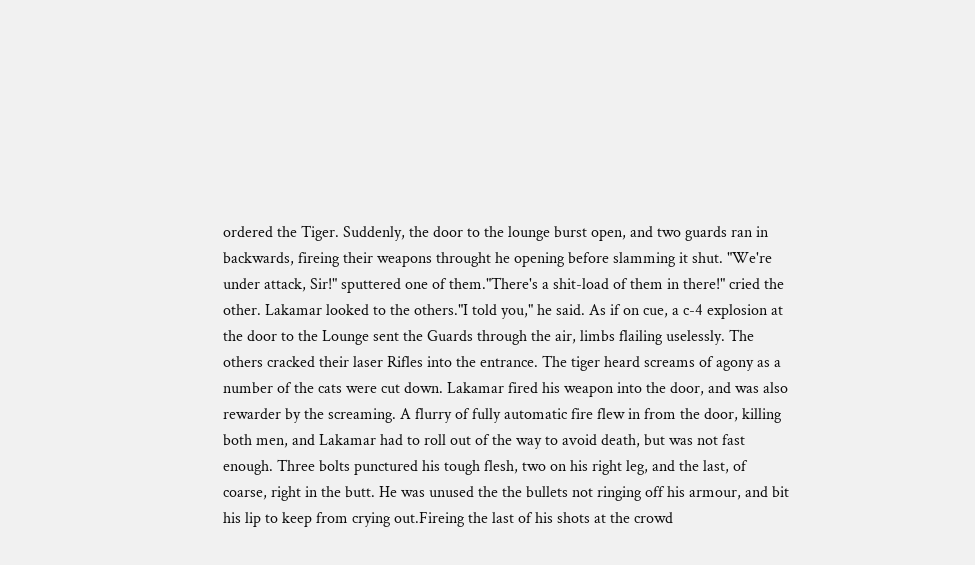ordered the Tiger. Suddenly, the door to the lounge burst open, and two guards ran in backwards, fireing their weapons throught he opening before slamming it shut. "We're under attack, Sir!" sputtered one of them."There's a shit-load of them in there!" cried the other. Lakamar looked to the others."I told you," he said. As if on cue, a c-4 explosion at the door to the Lounge sent the Guards through the air, limbs flailing uselessly. The others cracked their laser Rifles into the entrance. The tiger heard screams of agony as a number of the cats were cut down. Lakamar fired his weapon into the door, and was also rewarder by the screaming. A flurry of fully automatic fire flew in from the door, killing both men, and Lakamar had to roll out of the way to avoid death, but was not fast enough. Three bolts punctured his tough flesh, two on his right leg, and the last, of coarse, right in the butt. He was unused the the bullets not ringing off his armour, and bit his lip to keep from crying out.Fireing the last of his shots at the crowd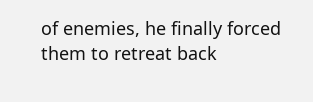of enemies, he finally forced them to retreat back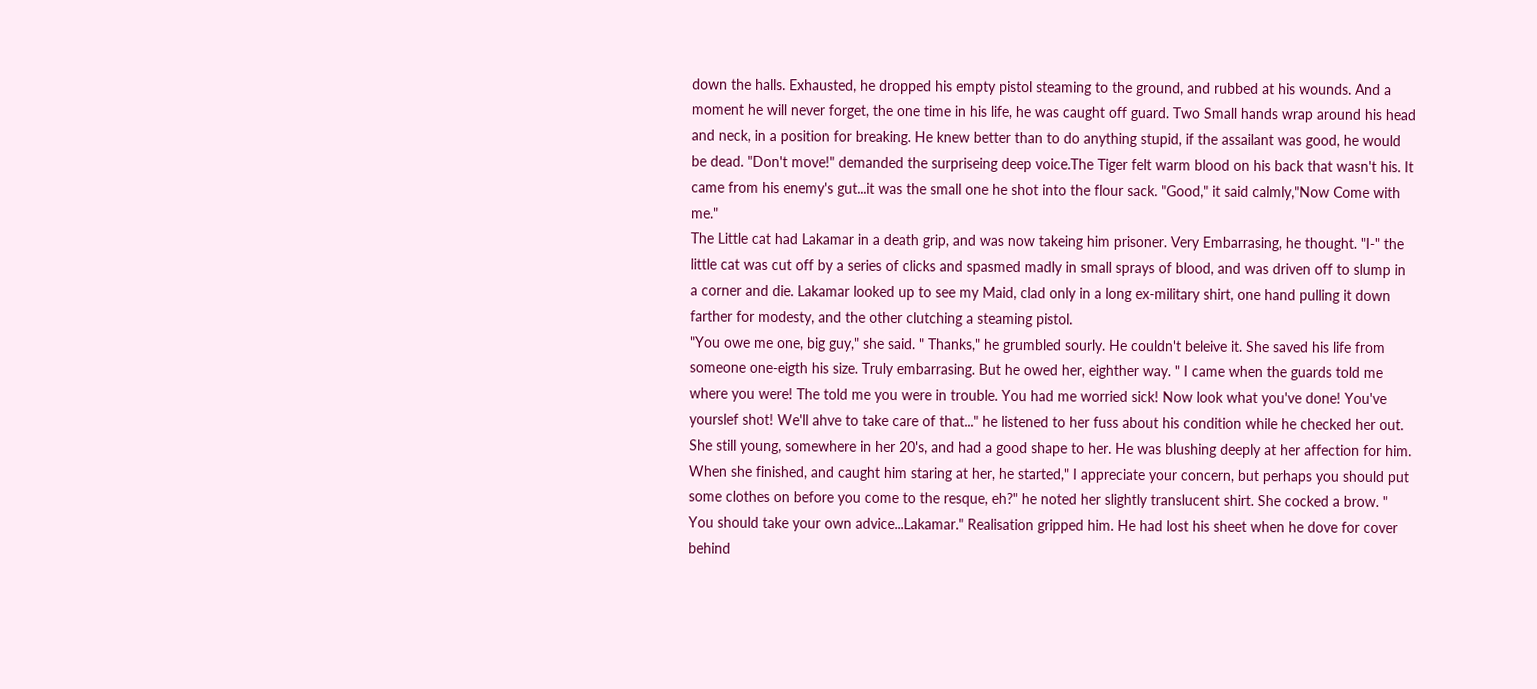down the halls. Exhausted, he dropped his empty pistol steaming to the ground, and rubbed at his wounds. And a moment he will never forget, the one time in his life, he was caught off guard. Two Small hands wrap around his head and neck, in a position for breaking. He knew better than to do anything stupid, if the assailant was good, he would be dead. "Don't move!" demanded the surpriseing deep voice.The Tiger felt warm blood on his back that wasn't his. It came from his enemy's gut...it was the small one he shot into the flour sack. "Good," it said calmly,"Now Come with me."
The Little cat had Lakamar in a death grip, and was now takeing him prisoner. Very Embarrasing, he thought. "I-" the little cat was cut off by a series of clicks and spasmed madly in small sprays of blood, and was driven off to slump in a corner and die. Lakamar looked up to see my Maid, clad only in a long ex-military shirt, one hand pulling it down farther for modesty, and the other clutching a steaming pistol.
"You owe me one, big guy," she said. " Thanks," he grumbled sourly. He couldn't beleive it. She saved his life from someone one-eigth his size. Truly embarrasing. But he owed her, eighther way. " I came when the guards told me where you were! The told me you were in trouble. You had me worried sick! Now look what you've done! You've yourslef shot! We'll ahve to take care of that..." he listened to her fuss about his condition while he checked her out. She still young, somewhere in her 20's, and had a good shape to her. He was blushing deeply at her affection for him. When she finished, and caught him staring at her, he started," I appreciate your concern, but perhaps you should put some clothes on before you come to the resque, eh?" he noted her slightly translucent shirt. She cocked a brow. " You should take your own advice...Lakamar." Realisation gripped him. He had lost his sheet when he dove for cover behind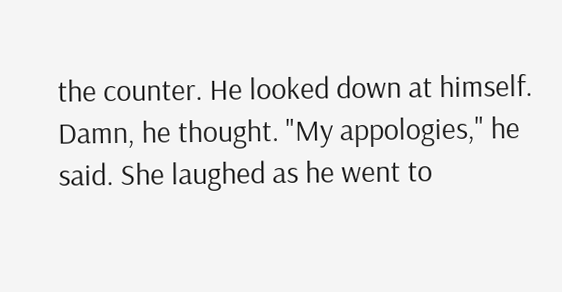the counter. He looked down at himself. Damn, he thought. "My appologies," he said. She laughed as he went to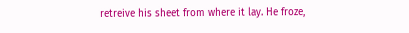retreive his sheet from where it lay. He froze,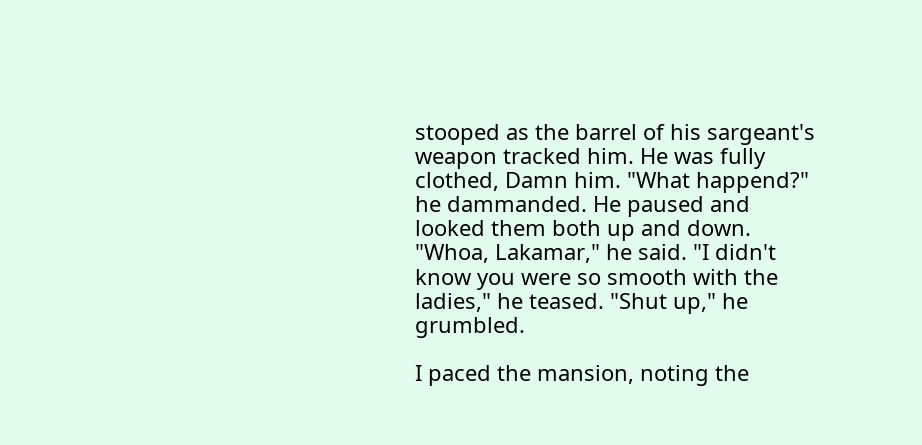stooped as the barrel of his sargeant's weapon tracked him. He was fully clothed, Damn him. "What happend?" he dammanded. He paused and looked them both up and down. "Whoa, Lakamar," he said. "I didn't know you were so smooth with the ladies," he teased. "Shut up," he grumbled.

I paced the mansion, noting the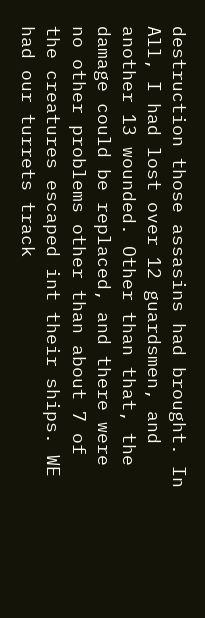destruction those assasins had brought. In All, I had lost over 12 guardsmen, and another 13 wounded. Other than that, the damage could be replaced, and there were no other problems other than about 7 of the creatures escaped int their ships. WE had our turrets track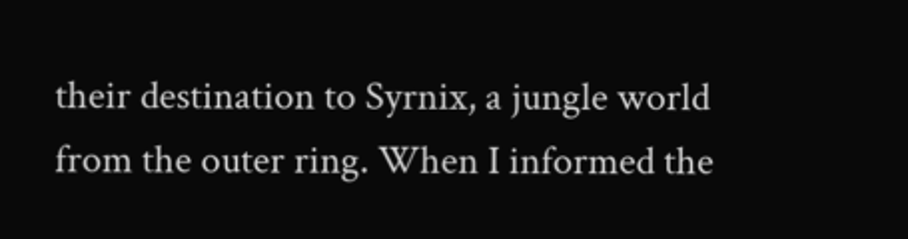their destination to Syrnix, a jungle world from the outer ring. When I informed the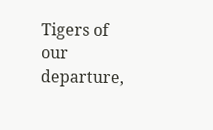Tigers of our departure,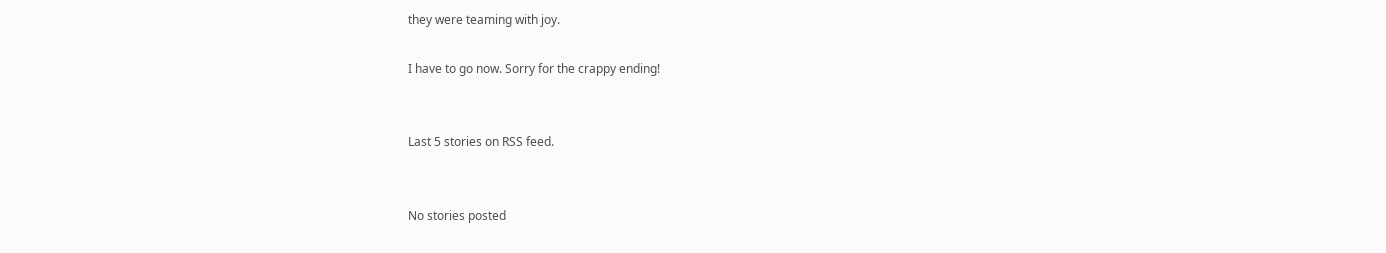they were teaming with joy.

I have to go now. Sorry for the crappy ending!


Last 5 stories on RSS feed.


No stories posted